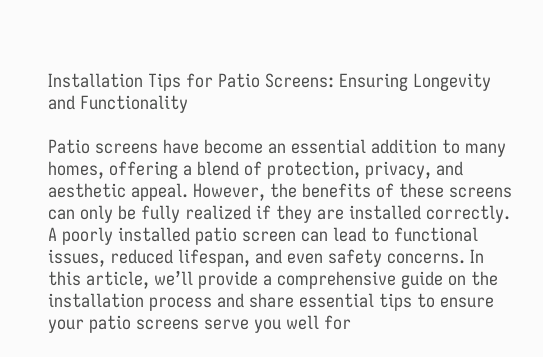Installation Tips for Patio Screens: Ensuring Longevity and Functionality

Patio screens have become an essential addition to many homes, offering a blend of protection, privacy, and aesthetic appeal. However, the benefits of these screens can only be fully realized if they are installed correctly. A poorly installed patio screen can lead to functional issues, reduced lifespan, and even safety concerns. In this article, we’ll provide a comprehensive guide on the installation process and share essential tips to ensure your patio screens serve you well for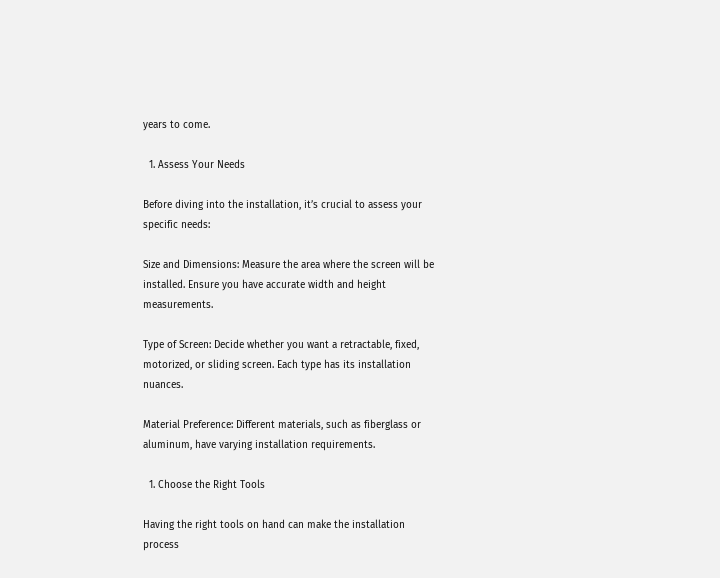years to come.

  1. Assess Your Needs

Before diving into the installation, it’s crucial to assess your specific needs:

Size and Dimensions: Measure the area where the screen will be installed. Ensure you have accurate width and height measurements.

Type of Screen: Decide whether you want a retractable, fixed, motorized, or sliding screen. Each type has its installation nuances.

Material Preference: Different materials, such as fiberglass or aluminum, have varying installation requirements.

  1. Choose the Right Tools

Having the right tools on hand can make the installation process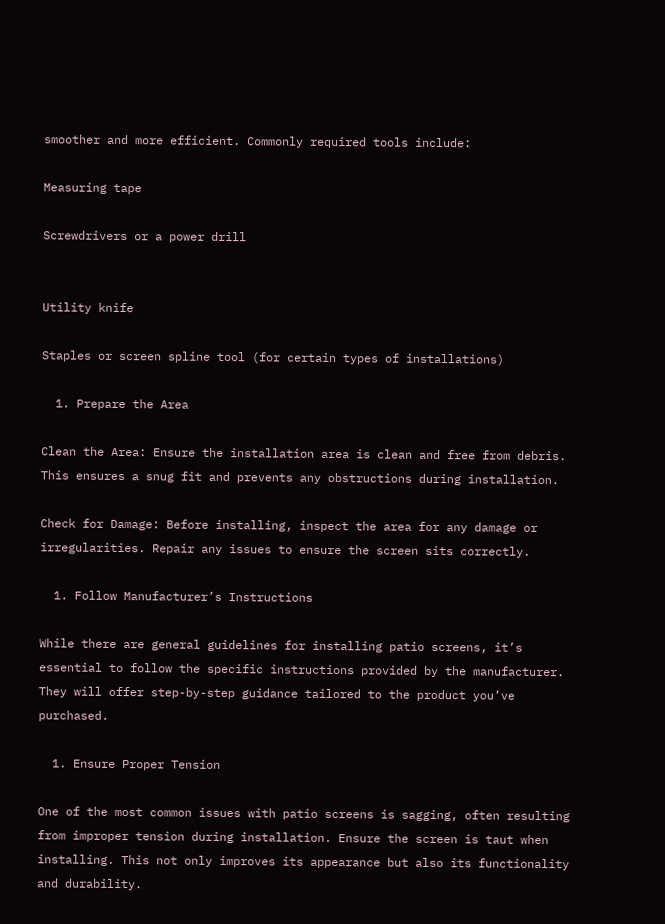smoother and more efficient. Commonly required tools include:

Measuring tape

Screwdrivers or a power drill


Utility knife

Staples or screen spline tool (for certain types of installations)

  1. Prepare the Area

Clean the Area: Ensure the installation area is clean and free from debris. This ensures a snug fit and prevents any obstructions during installation.

Check for Damage: Before installing, inspect the area for any damage or irregularities. Repair any issues to ensure the screen sits correctly.

  1. Follow Manufacturer’s Instructions

While there are general guidelines for installing patio screens, it’s essential to follow the specific instructions provided by the manufacturer. They will offer step-by-step guidance tailored to the product you’ve purchased.

  1. Ensure Proper Tension

One of the most common issues with patio screens is sagging, often resulting from improper tension during installation. Ensure the screen is taut when installing. This not only improves its appearance but also its functionality and durability.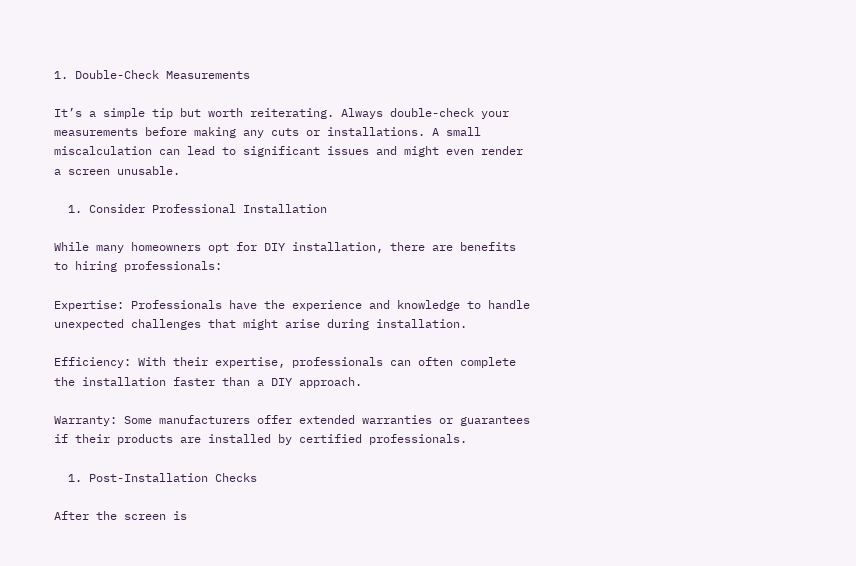1. Double-Check Measurements

It’s a simple tip but worth reiterating. Always double-check your measurements before making any cuts or installations. A small miscalculation can lead to significant issues and might even render a screen unusable.

  1. Consider Professional Installation

While many homeowners opt for DIY installation, there are benefits to hiring professionals:

Expertise: Professionals have the experience and knowledge to handle unexpected challenges that might arise during installation.

Efficiency: With their expertise, professionals can often complete the installation faster than a DIY approach.

Warranty: Some manufacturers offer extended warranties or guarantees if their products are installed by certified professionals.

  1. Post-Installation Checks

After the screen is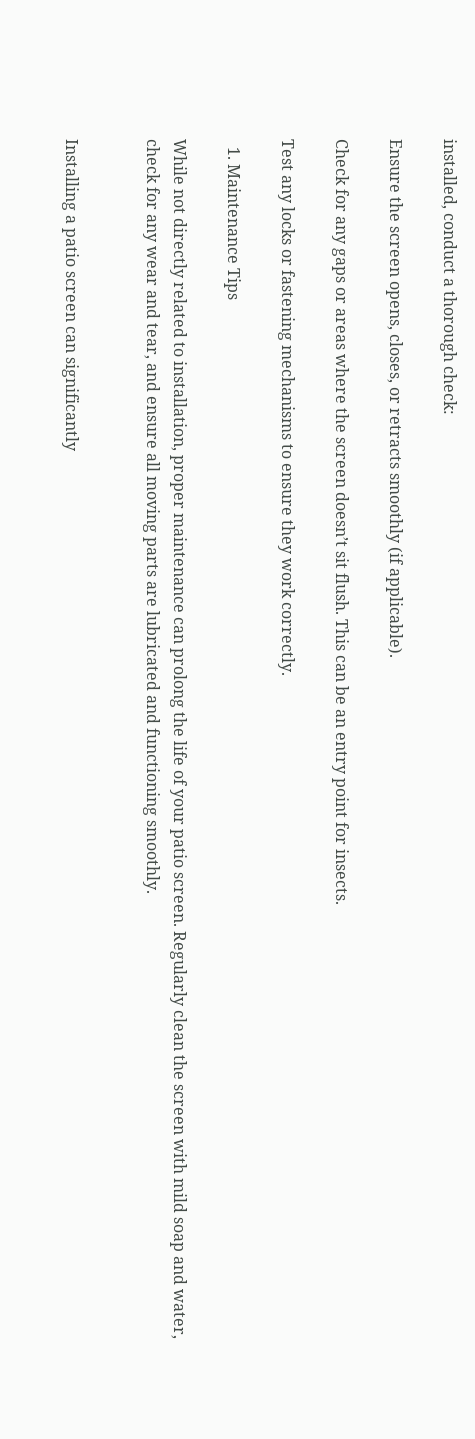installed, conduct a thorough check:

Ensure the screen opens, closes, or retracts smoothly (if applicable).

Check for any gaps or areas where the screen doesn’t sit flush. This can be an entry point for insects.

Test any locks or fastening mechanisms to ensure they work correctly.

  1. Maintenance Tips

While not directly related to installation, proper maintenance can prolong the life of your patio screen. Regularly clean the screen with mild soap and water, check for any wear and tear, and ensure all moving parts are lubricated and functioning smoothly.


Installing a patio screen can significantly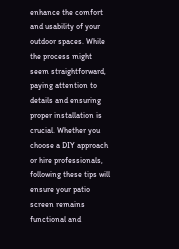enhance the comfort and usability of your outdoor spaces. While the process might seem straightforward, paying attention to details and ensuring proper installation is crucial. Whether you choose a DIY approach or hire professionals, following these tips will ensure your patio screen remains functional and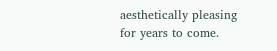aesthetically pleasing for years to come.